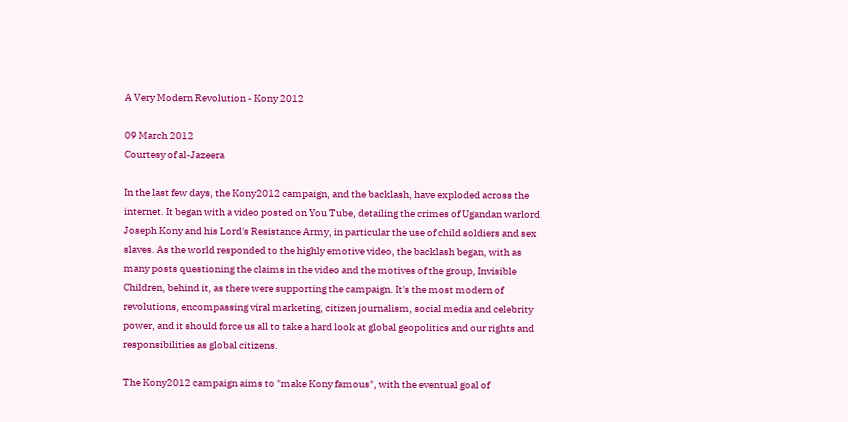A Very Modern Revolution - Kony 2012

09 March 2012
Courtesy of al-Jazeera

In the last few days, the Kony2012 campaign, and the backlash, have exploded across the internet. It began with a video posted on You Tube, detailing the crimes of Ugandan warlord Joseph Kony and his Lord's Resistance Army, in particular the use of child soldiers and sex slaves. As the world responded to the highly emotive video, the backlash began, with as many posts questioning the claims in the video and the motives of the group, Invisible Children, behind it, as there were supporting the campaign. It's the most modern of revolutions, encompassing viral marketing, citizen journalism, social media and celebrity power, and it should force us all to take a hard look at global geopolitics and our rights and responsibilities as global citizens.

The Kony2012 campaign aims to "make Kony famous", with the eventual goal of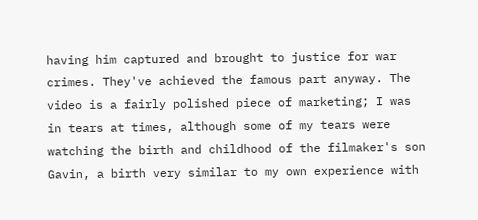having him captured and brought to justice for war crimes. They've achieved the famous part anyway. The video is a fairly polished piece of marketing; I was in tears at times, although some of my tears were watching the birth and childhood of the filmaker's son Gavin, a birth very similar to my own experience with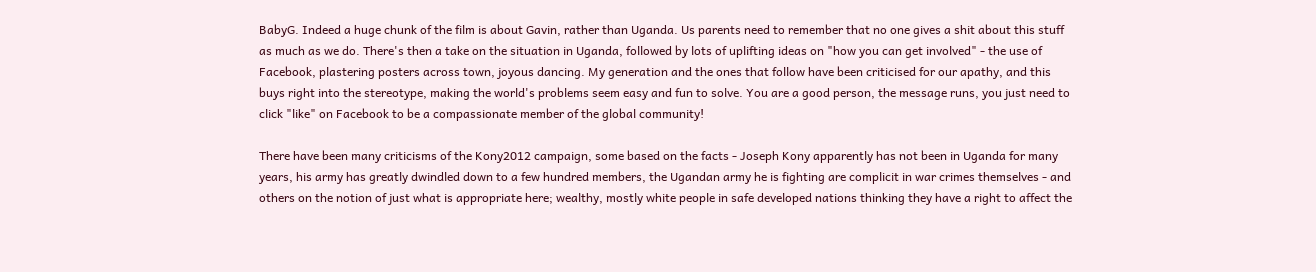BabyG. Indeed a huge chunk of the film is about Gavin, rather than Uganda. Us parents need to remember that no one gives a shit about this stuff as much as we do. There's then a take on the situation in Uganda, followed by lots of uplifting ideas on "how you can get involved" - the use of Facebook, plastering posters across town, joyous dancing. My generation and the ones that follow have been criticised for our apathy, and this buys right into the stereotype, making the world's problems seem easy and fun to solve. You are a good person, the message runs, you just need to click "like" on Facebook to be a compassionate member of the global community!

There have been many criticisms of the Kony2012 campaign, some based on the facts - Joseph Kony apparently has not been in Uganda for many years, his army has greatly dwindled down to a few hundred members, the Ugandan army he is fighting are complicit in war crimes themselves - and others on the notion of just what is appropriate here; wealthy, mostly white people in safe developed nations thinking they have a right to affect the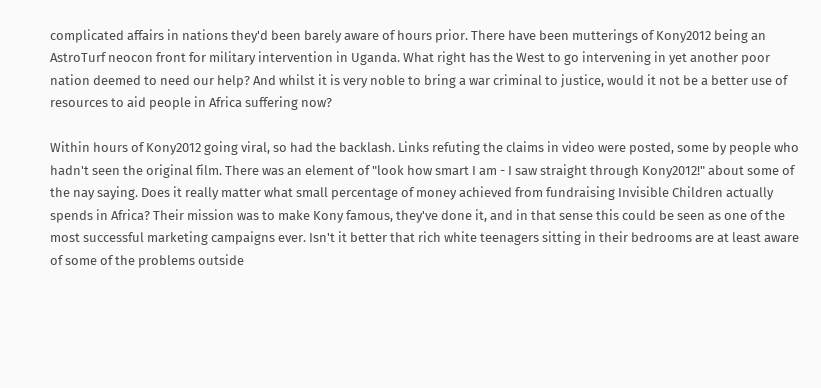complicated affairs in nations they'd been barely aware of hours prior. There have been mutterings of Kony2012 being an AstroTurf neocon front for military intervention in Uganda. What right has the West to go intervening in yet another poor nation deemed to need our help? And whilst it is very noble to bring a war criminal to justice, would it not be a better use of resources to aid people in Africa suffering now?

Within hours of Kony2012 going viral, so had the backlash. Links refuting the claims in video were posted, some by people who hadn't seen the original film. There was an element of "look how smart I am - I saw straight through Kony2012!" about some of the nay saying. Does it really matter what small percentage of money achieved from fundraising Invisible Children actually spends in Africa? Their mission was to make Kony famous, they've done it, and in that sense this could be seen as one of the most successful marketing campaigns ever. Isn't it better that rich white teenagers sitting in their bedrooms are at least aware of some of the problems outside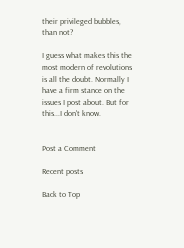their privileged bubbles, than not?

I guess what makes this the most modern of revolutions is all the doubt. Normally I have a firm stance on the issues I post about. But for this...I don't know.


Post a Comment

Recent posts

Back to Top